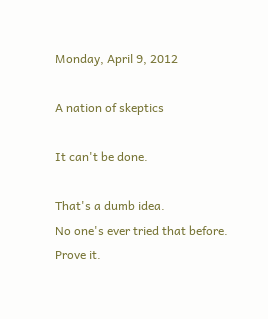Monday, April 9, 2012

A nation of skeptics

It can't be done.

That's a dumb idea.
No one's ever tried that before.
Prove it.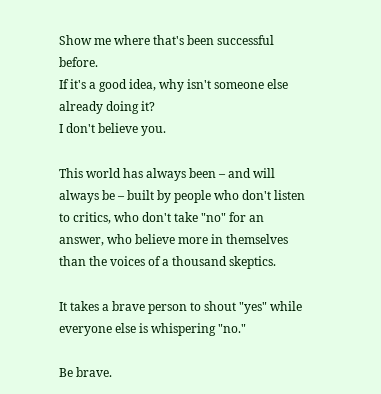Show me where that's been successful before.
If it's a good idea, why isn't someone else already doing it?
I don't believe you.

This world has always been – and will always be – built by people who don't listen to critics, who don't take "no" for an answer, who believe more in themselves than the voices of a thousand skeptics.

It takes a brave person to shout "yes" while everyone else is whispering "no."

Be brave.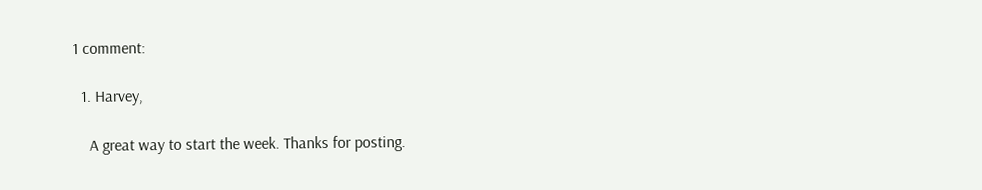1 comment:

  1. Harvey,

    A great way to start the week. Thanks for posting.